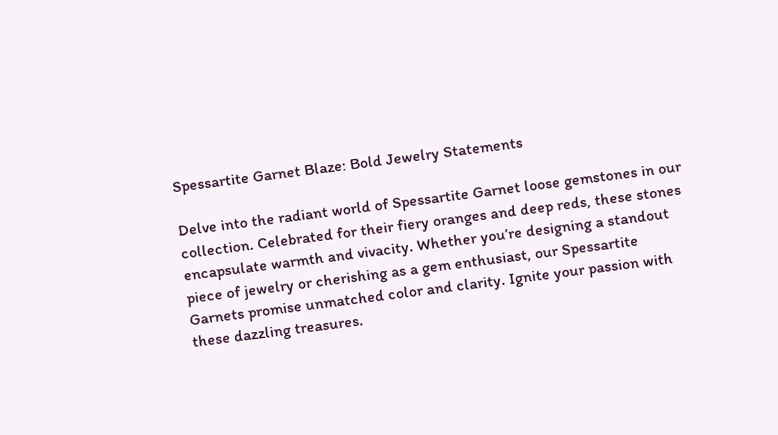Spessartite Garnet Blaze: Bold Jewelry Statements

Delve into the radiant world of Spessartite Garnet loose gemstones in our collection. Celebrated for their fiery oranges and deep reds, these stones encapsulate warmth and vivacity. Whether you’re designing a standout piece of jewelry or cherishing as a gem enthusiast, our Spessartite Garnets promise unmatched color and clarity. Ignite your passion with these dazzling treasures.